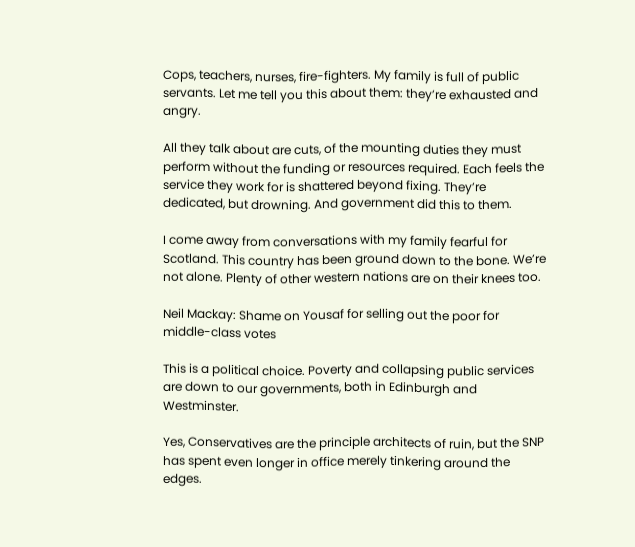Cops, teachers, nurses, fire-fighters. My family is full of public servants. Let me tell you this about them: they’re exhausted and angry.

All they talk about are cuts, of the mounting duties they must perform without the funding or resources required. Each feels the service they work for is shattered beyond fixing. They’re dedicated, but drowning. And government did this to them.

I come away from conversations with my family fearful for Scotland. This country has been ground down to the bone. We’re not alone. Plenty of other western nations are on their knees too.

Neil Mackay: Shame on Yousaf for selling out the poor for middle-class votes

This is a political choice. Poverty and collapsing public services are down to our governments, both in Edinburgh and Westminster.

Yes, Conservatives are the principle architects of ruin, but the SNP has spent even longer in office merely tinkering around the edges.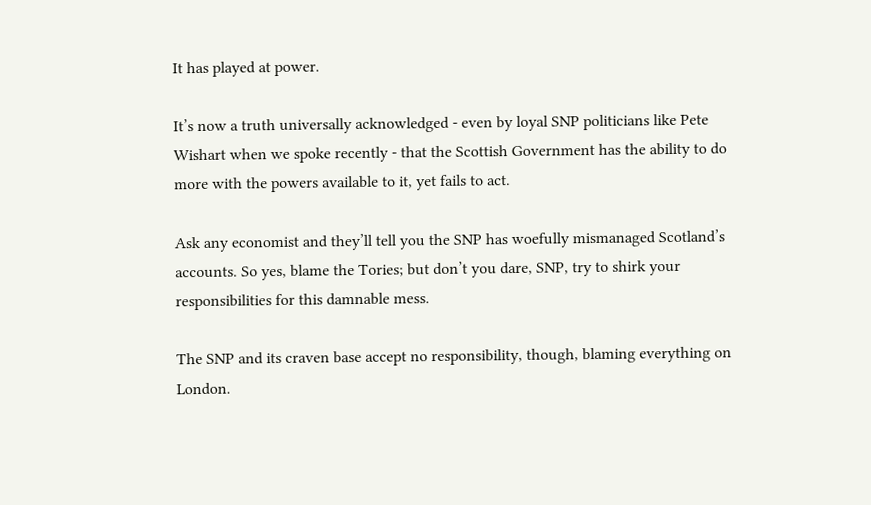It has played at power.

It’s now a truth universally acknowledged - even by loyal SNP politicians like Pete Wishart when we spoke recently - that the Scottish Government has the ability to do more with the powers available to it, yet fails to act.

Ask any economist and they’ll tell you the SNP has woefully mismanaged Scotland’s accounts. So yes, blame the Tories; but don’t you dare, SNP, try to shirk your responsibilities for this damnable mess.

The SNP and its craven base accept no responsibility, though, blaming everything on London.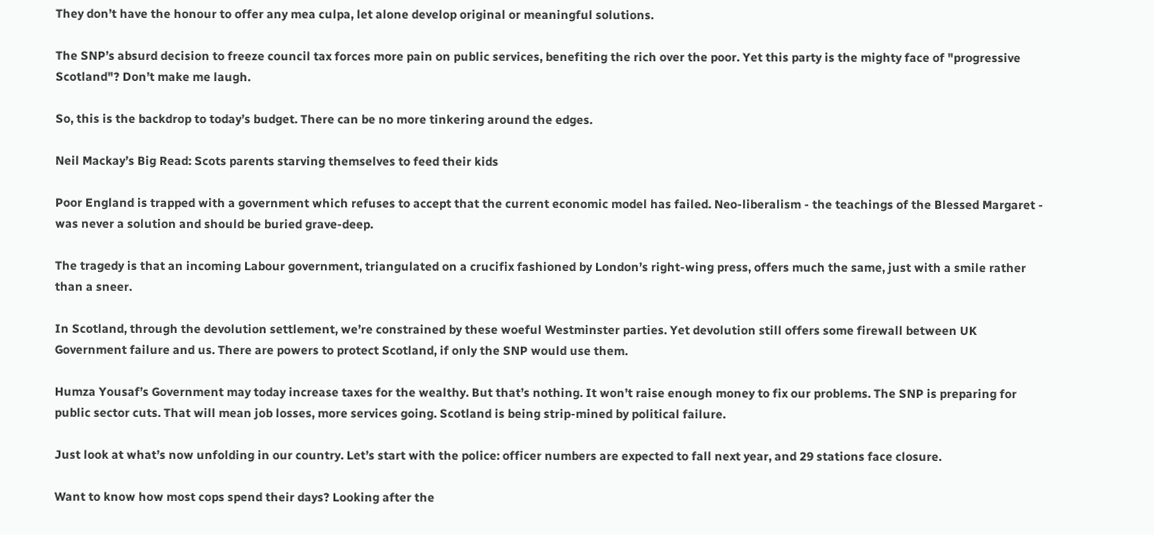They don’t have the honour to offer any mea culpa, let alone develop original or meaningful solutions.

The SNP’s absurd decision to freeze council tax forces more pain on public services, benefiting the rich over the poor. Yet this party is the mighty face of "progressive Scotland"? Don’t make me laugh.

So, this is the backdrop to today’s budget. There can be no more tinkering around the edges.

Neil Mackay’s Big Read: Scots parents starving themselves to feed their kids

Poor England is trapped with a government which refuses to accept that the current economic model has failed. Neo-liberalism - the teachings of the Blessed Margaret - was never a solution and should be buried grave-deep.

The tragedy is that an incoming Labour government, triangulated on a crucifix fashioned by London’s right-wing press, offers much the same, just with a smile rather than a sneer.

In Scotland, through the devolution settlement, we’re constrained by these woeful Westminster parties. Yet devolution still offers some firewall between UK Government failure and us. There are powers to protect Scotland, if only the SNP would use them.

Humza Yousaf’s Government may today increase taxes for the wealthy. But that’s nothing. It won’t raise enough money to fix our problems. The SNP is preparing for public sector cuts. That will mean job losses, more services going. Scotland is being strip-mined by political failure.

Just look at what’s now unfolding in our country. Let’s start with the police: officer numbers are expected to fall next year, and 29 stations face closure.

Want to know how most cops spend their days? Looking after the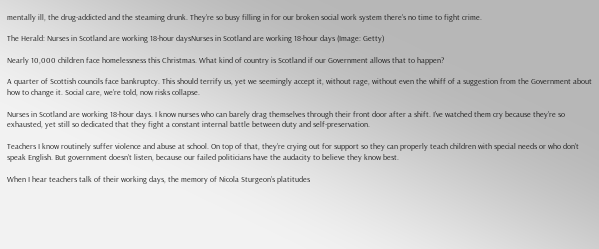mentally ill, the drug-addicted and the steaming drunk. They’re so busy filling in for our broken social work system there’s no time to fight crime.

The Herald: Nurses in Scotland are working 18-hour daysNurses in Scotland are working 18-hour days (Image: Getty)

Nearly 10,000 children face homelessness this Christmas. What kind of country is Scotland if our Government allows that to happen?

A quarter of Scottish councils face bankruptcy. This should terrify us, yet we seemingly accept it, without rage, without even the whiff of a suggestion from the Government about how to change it. Social care, we’re told, now risks collapse.

Nurses in Scotland are working 18-hour days. I know nurses who can barely drag themselves through their front door after a shift. I’ve watched them cry because they’re so exhausted, yet still so dedicated that they fight a constant internal battle between duty and self-preservation.

Teachers I know routinely suffer violence and abuse at school. On top of that, they’re crying out for support so they can properly teach children with special needs or who don’t speak English. But government doesn’t listen, because our failed politicians have the audacity to believe they know best.

When I hear teachers talk of their working days, the memory of Nicola Sturgeon’s platitudes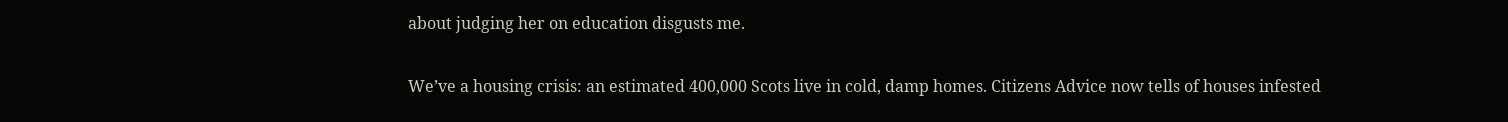about judging her on education disgusts me.

We’ve a housing crisis: an estimated 400,000 Scots live in cold, damp homes. Citizens Advice now tells of houses infested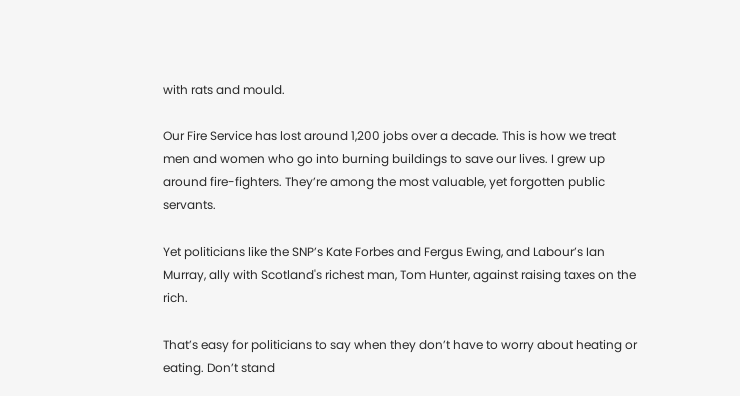with rats and mould.

Our Fire Service has lost around 1,200 jobs over a decade. This is how we treat men and women who go into burning buildings to save our lives. I grew up around fire-fighters. They’re among the most valuable, yet forgotten public servants.

Yet politicians like the SNP’s Kate Forbes and Fergus Ewing, and Labour’s Ian Murray, ally with Scotland's richest man, Tom Hunter, against raising taxes on the rich.

That’s easy for politicians to say when they don’t have to worry about heating or eating. Don’t stand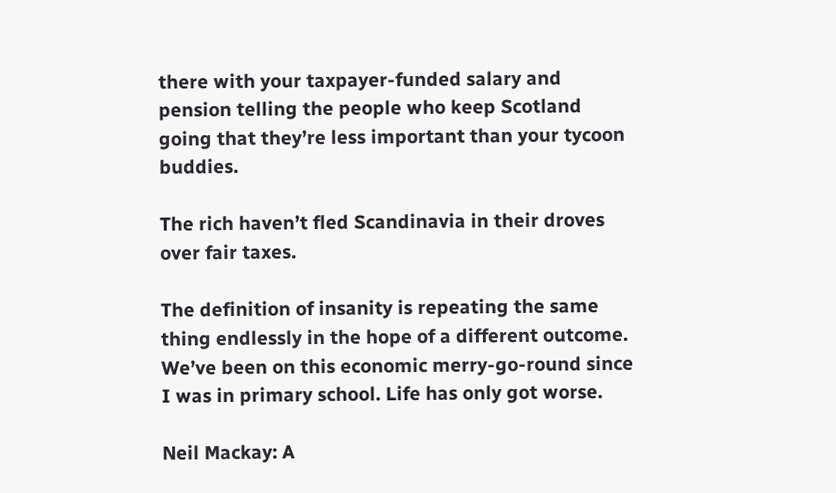there with your taxpayer-funded salary and pension telling the people who keep Scotland going that they’re less important than your tycoon buddies.

The rich haven’t fled Scandinavia in their droves over fair taxes.

The definition of insanity is repeating the same thing endlessly in the hope of a different outcome. We’ve been on this economic merry-go-round since I was in primary school. Life has only got worse.

Neil Mackay: A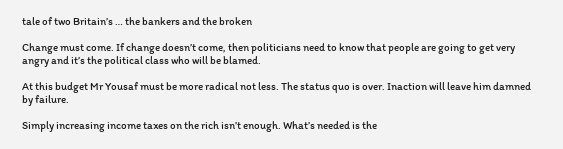tale of two Britain’s … the bankers and the broken

Change must come. If change doesn’t come, then politicians need to know that people are going to get very angry and it’s the political class who will be blamed.

At this budget Mr Yousaf must be more radical not less. The status quo is over. Inaction will leave him damned by failure.

Simply increasing income taxes on the rich isn’t enough. What’s needed is the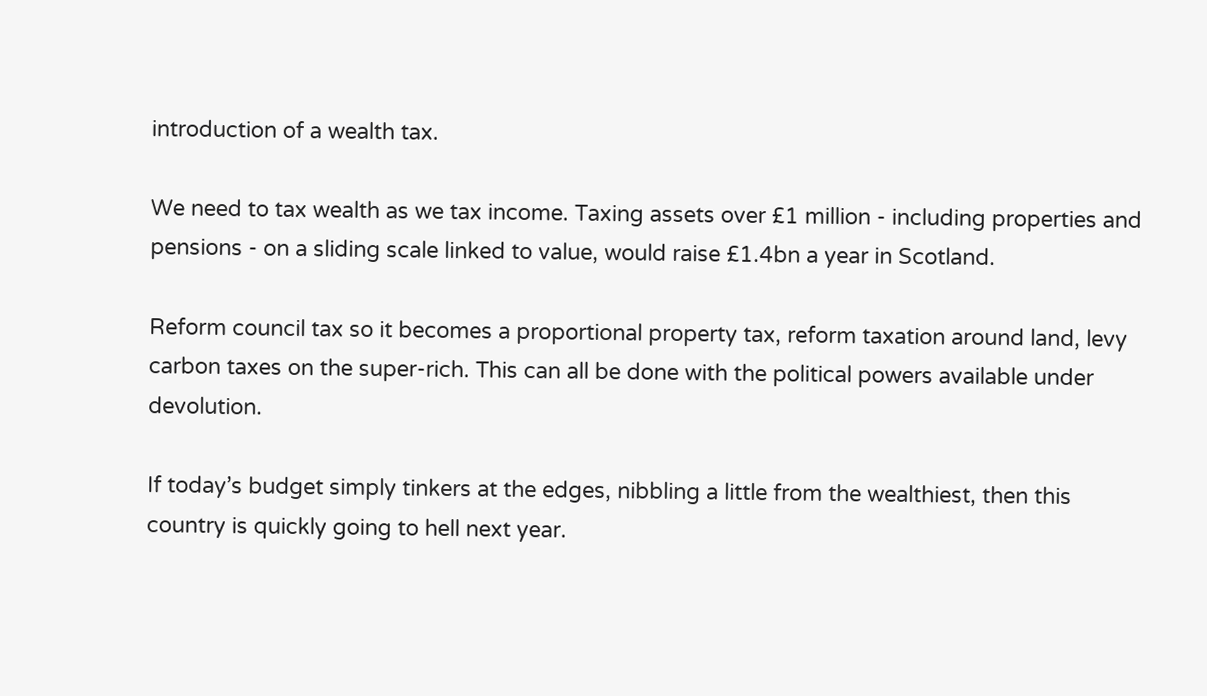introduction of a wealth tax.

We need to tax wealth as we tax income. Taxing assets over £1 million - including properties and pensions - on a sliding scale linked to value, would raise £1.4bn a year in Scotland.

Reform council tax so it becomes a proportional property tax, reform taxation around land, levy carbon taxes on the super-rich. This can all be done with the political powers available under devolution.

If today’s budget simply tinkers at the edges, nibbling a little from the wealthiest, then this country is quickly going to hell next year.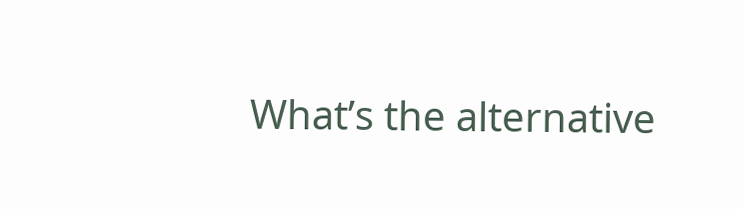What’s the alternative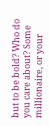but to be bold? Who do you care about? Some millionaire, or your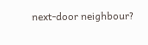next-door neighbour?